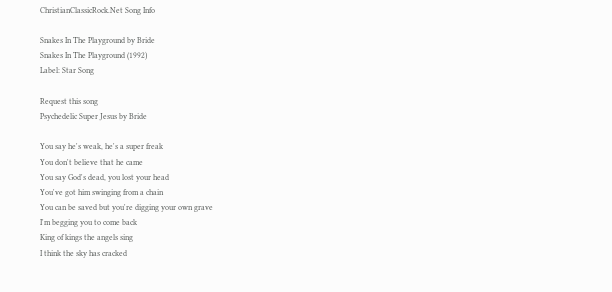ChristianClassicRock.Net Song Info

Snakes In The Playground by Bride
Snakes In The Playground (1992)
Label: Star Song

Request this song
Psychedelic Super Jesus by Bride

You say he's weak, he's a super freak
You don't believe that he came
You say God's dead, you lost your head
You've got him swinging from a chain
You can be saved but you're digging your own grave
I'm begging you to come back
King of kings the angels sing
I think the sky has cracked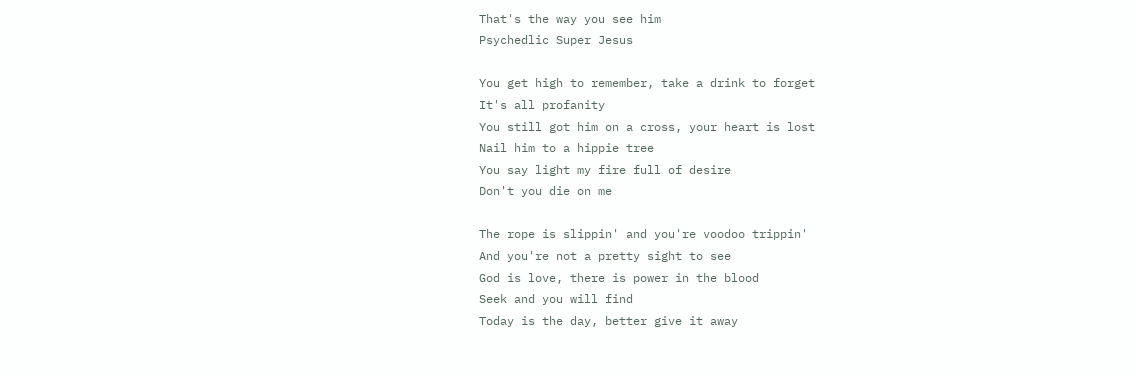That's the way you see him
Psychedlic Super Jesus

You get high to remember, take a drink to forget
It's all profanity
You still got him on a cross, your heart is lost
Nail him to a hippie tree
You say light my fire full of desire
Don't you die on me

The rope is slippin' and you're voodoo trippin'
And you're not a pretty sight to see
God is love, there is power in the blood
Seek and you will find
Today is the day, better give it away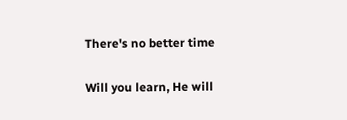There's no better time

Will you learn, He will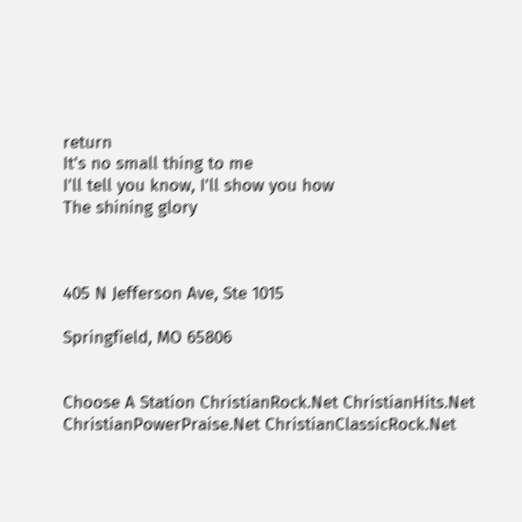return
It's no small thing to me
I'll tell you know, I'll show you how
The shining glory



405 N Jefferson Ave, Ste 1015

Springfield, MO 65806


Choose A Station ChristianRock.Net ChristianHits.Net ChristianPowerPraise.Net ChristianClassicRock.Net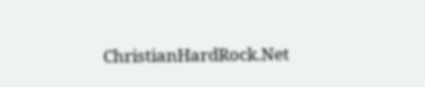ChristianHardRock.Net